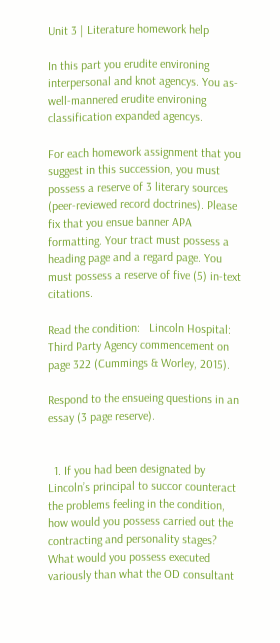Unit 3 | Literature homework help

In this part you erudite environing interpersonal and knot agencys. You as-well-mannered erudite environing classification expanded agencys.

For each homework assignment that you suggest in this succession, you must possess a reserve of 3 literary sources (peer-reviewed record doctrines). Please fix that you ensue banner APA formatting. Your tract must possess a heading page and a regard page. You must possess a reserve of five (5) in-text citations.

Read the condition:   Lincoln Hospital: Third Party Agency commencement on page 322 (Cummings & Worley, 2015).

Respond to the ensueing questions in an essay (3 page reserve).


  1. If you had been designated by Lincoln’s principal to succor counteract the problems feeling in the condition, how would you possess carried out the contracting and personality stages? What would you possess executed variously than what the OD consultant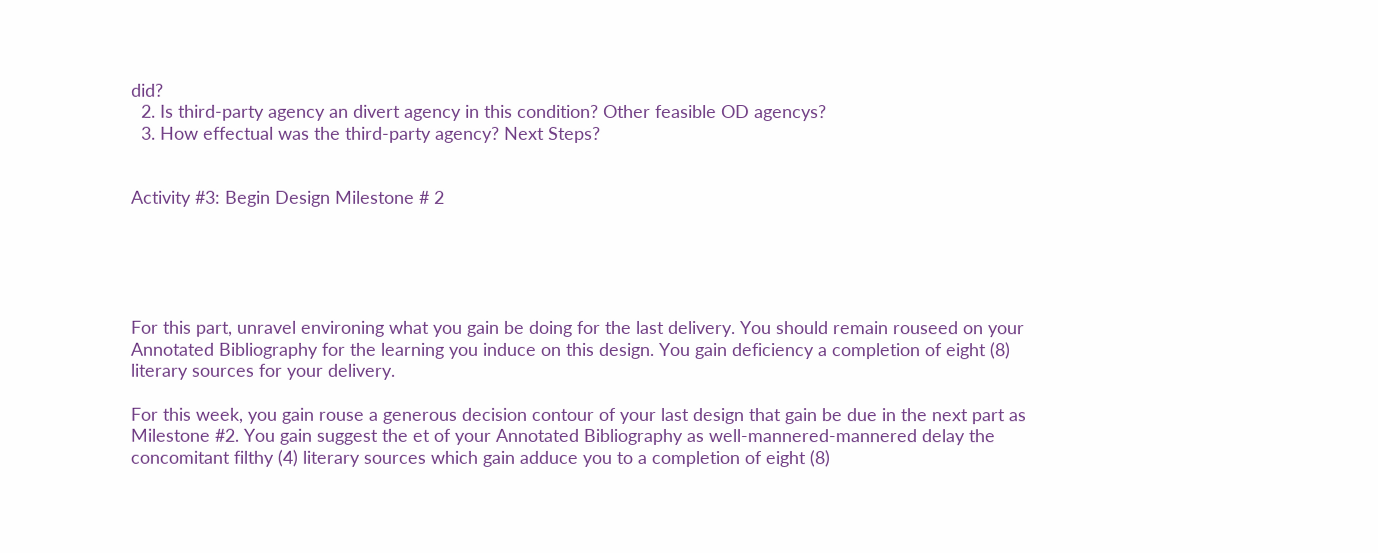did?
  2. Is third-party agency an divert agency in this condition? Other feasible OD agencys?
  3. How effectual was the third-party agency? Next Steps?


Activity #3: Begin Design Milestone # 2





For this part, unravel environing what you gain be doing for the last delivery. You should remain rouseed on your Annotated Bibliography for the learning you induce on this design. You gain deficiency a completion of eight (8) literary sources for your delivery.

For this week, you gain rouse a generous decision contour of your last design that gain be due in the next part as Milestone #2. You gain suggest the et of your Annotated Bibliography as well-mannered-mannered delay the concomitant filthy (4) literary sources which gain adduce you to a completion of eight (8)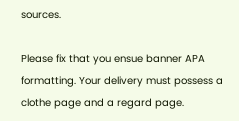sources.

Please fix that you ensue banner APA formatting. Your delivery must possess a clothe page and a regard page.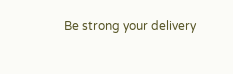Be strong your delivery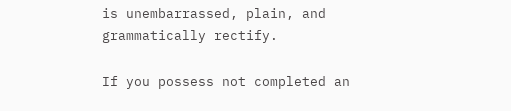is unembarrassed, plain, and grammatically rectify.

If you possess not completed an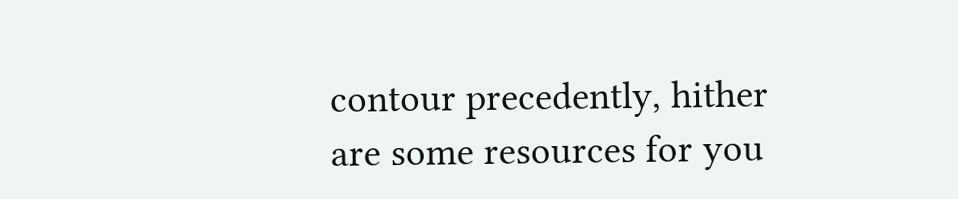contour precedently, hither are some resources for you